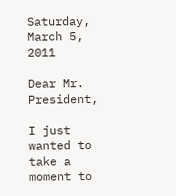Saturday, March 5, 2011

Dear Mr. President,

I just wanted to take a moment to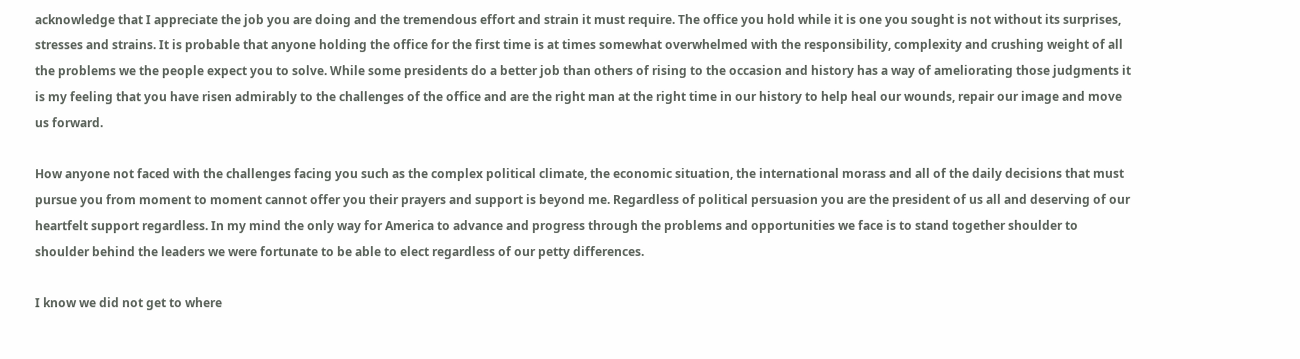acknowledge that I appreciate the job you are doing and the tremendous effort and strain it must require. The office you hold while it is one you sought is not without its surprises, stresses and strains. It is probable that anyone holding the office for the first time is at times somewhat overwhelmed with the responsibility, complexity and crushing weight of all the problems we the people expect you to solve. While some presidents do a better job than others of rising to the occasion and history has a way of ameliorating those judgments it is my feeling that you have risen admirably to the challenges of the office and are the right man at the right time in our history to help heal our wounds, repair our image and move us forward.

How anyone not faced with the challenges facing you such as the complex political climate, the economic situation, the international morass and all of the daily decisions that must pursue you from moment to moment cannot offer you their prayers and support is beyond me. Regardless of political persuasion you are the president of us all and deserving of our heartfelt support regardless. In my mind the only way for America to advance and progress through the problems and opportunities we face is to stand together shoulder to shoulder behind the leaders we were fortunate to be able to elect regardless of our petty differences.

I know we did not get to where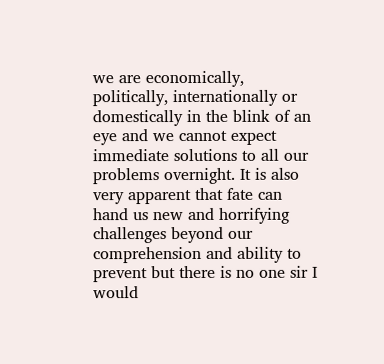we are economically, politically, internationally or domestically in the blink of an eye and we cannot expect immediate solutions to all our problems overnight. It is also very apparent that fate can hand us new and horrifying challenges beyond our comprehension and ability to prevent but there is no one sir I would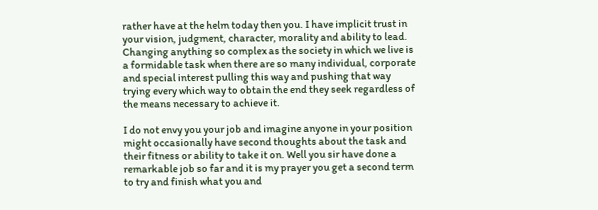rather have at the helm today then you. I have implicit trust in your vision, judgment, character, morality and ability to lead. Changing anything so complex as the society in which we live is a formidable task when there are so many individual, corporate and special interest pulling this way and pushing that way trying every which way to obtain the end they seek regardless of the means necessary to achieve it.

I do not envy you your job and imagine anyone in your position might occasionally have second thoughts about the task and their fitness or ability to take it on. Well you sir have done a remarkable job so far and it is my prayer you get a second term to try and finish what you and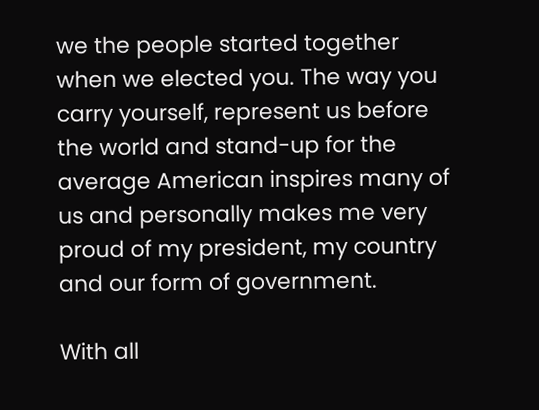we the people started together when we elected you. The way you carry yourself, represent us before the world and stand-up for the average American inspires many of us and personally makes me very proud of my president, my country and our form of government.

With all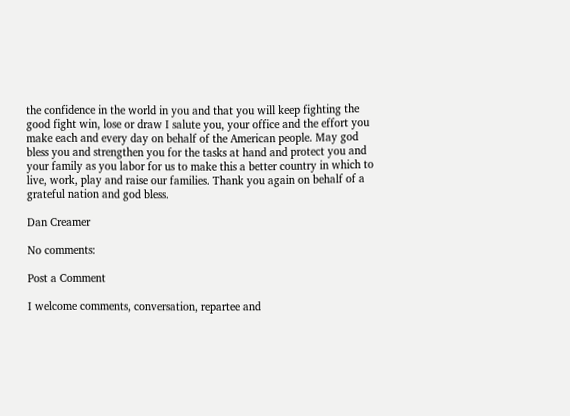the confidence in the world in you and that you will keep fighting the good fight win, lose or draw I salute you, your office and the effort you make each and every day on behalf of the American people. May god bless you and strengthen you for the tasks at hand and protect you and your family as you labor for us to make this a better country in which to live, work, play and raise our families. Thank you again on behalf of a grateful nation and god bless.

Dan Creamer

No comments:

Post a Comment

I welcome comments, conversation, repartee and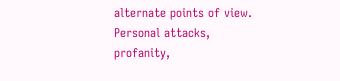alternate points of view. Personal attacks, profanity,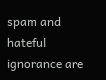spam and hateful ignorance are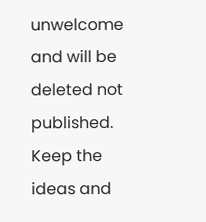unwelcome and will be deleted not published. Keep the ideas and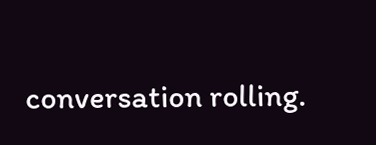conversation rolling.